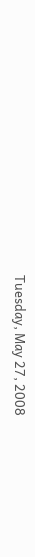Tuesday, May 27, 2008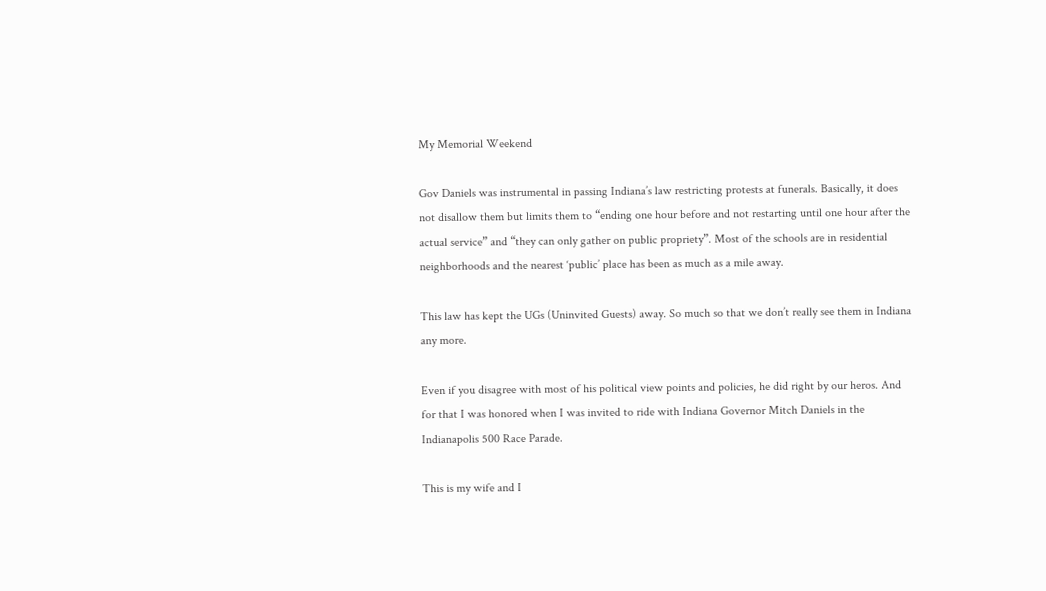My Memorial Weekend

Gov Daniels was instrumental in passing Indiana’s law restricting protests at funerals. Basically, it does not disallow them but limits them to “ending one hour before and not restarting until one hour after the actual service” and “they can only gather on public propriety”. Most of the schools are in residential neighborhoods and the nearest ‘public’ place has been as much as a mile away.

This law has kept the UGs (Uninvited Guests) away. So much so that we don’t really see them in Indiana any more.

Even if you disagree with most of his political view points and policies, he did right by our heros. And for that I was honored when I was invited to ride with Indiana Governor Mitch Daniels in the Indianapolis 500 Race Parade.

This is my wife and I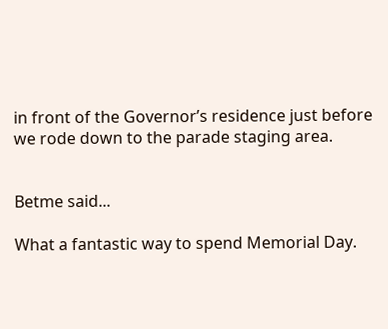in front of the Governor’s residence just before we rode down to the parade staging area.


Betme said...

What a fantastic way to spend Memorial Day.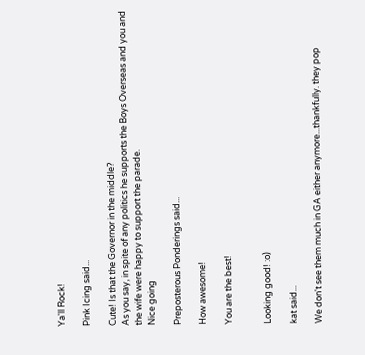Ya'll Rock!

Pink Icing said...

Cute! Is that the Governor in the middle?
As you say, in spite of any politics he supports the Boys Overseas and you and the wife were happy to support the parade.
Nice going

Preposterous Ponderings said...

How awesome!

You are the best!


Looking good! :o)

kat said...

We don't see them much in GA either anymore...thankfully. they pop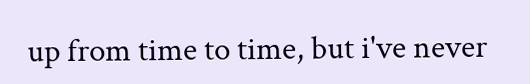up from time to time, but i've never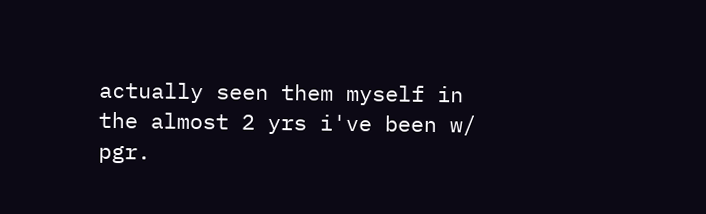actually seen them myself in the almost 2 yrs i've been w/ pgr.